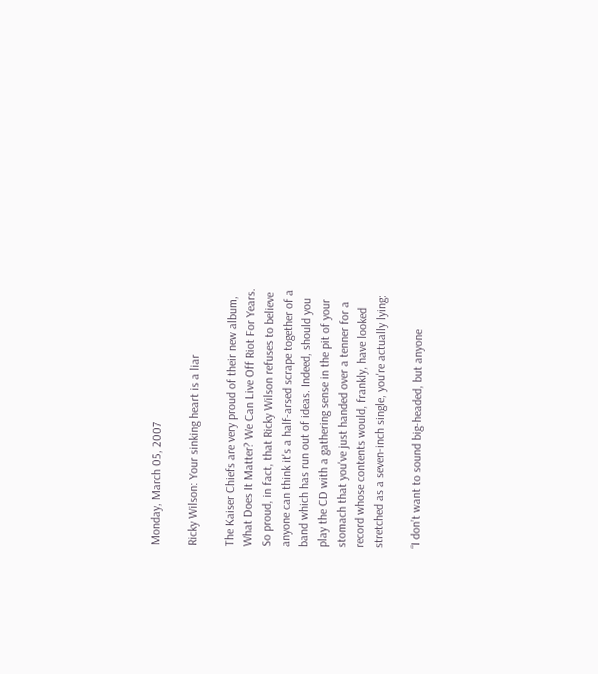Monday, March 05, 2007

Ricky Wilson: Your sinking heart is a liar

The Kaiser Chiefs are very proud of their new album, What Does It Matter? We Can Live Off Riot For Years. So proud, in fact, that Ricky Wilson refuses to believe anyone can think it's a half-arsed scrape together of a band which has run out of ideas. Indeed, should you play the CD with a gathering sense in the pit of your stomach that you've just handed over a tenner for a record whose contents would, frankly, have looked stretched as a seven-inch single, you're actually lying:

“I don’t want to sound big-headed, but anyone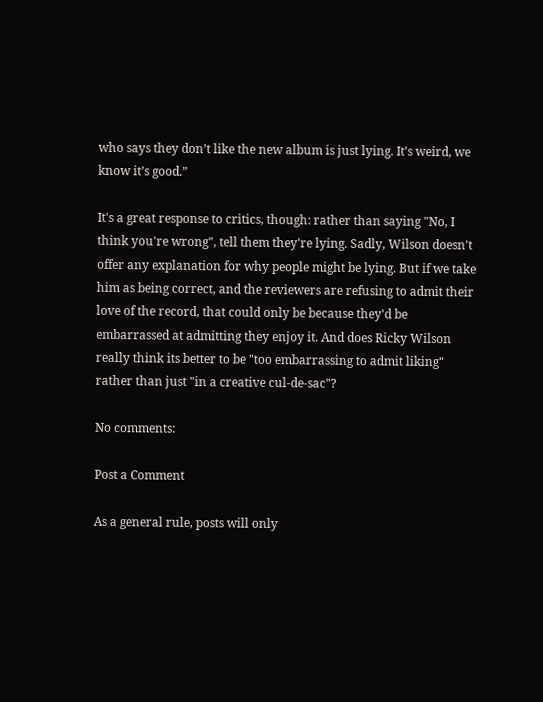who says they don’t like the new album is just lying. It’s weird, we know it’s good.”

It's a great response to critics, though: rather than saying "No, I think you're wrong", tell them they're lying. Sadly, Wilson doesn't offer any explanation for why people might be lying. But if we take him as being correct, and the reviewers are refusing to admit their love of the record, that could only be because they'd be embarrassed at admitting they enjoy it. And does Ricky Wilson really think its better to be "too embarrassing to admit liking" rather than just "in a creative cul-de-sac"?

No comments:

Post a Comment

As a general rule, posts will only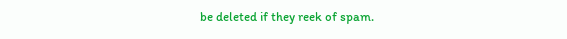be deleted if they reek of spam.